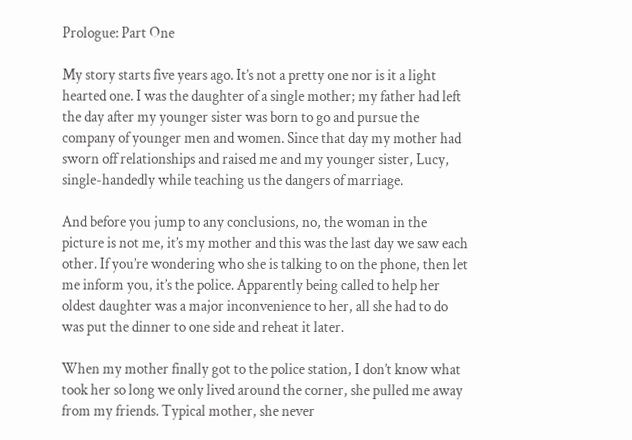Prologue: Part One

My story starts five years ago. It’s not a pretty one nor is it a light hearted one. I was the daughter of a single mother; my father had left the day after my younger sister was born to go and pursue the company of younger men and women. Since that day my mother had sworn off relationships and raised me and my younger sister, Lucy, single-handedly while teaching us the dangers of marriage.

And before you jump to any conclusions, no, the woman in the picture is not me, it’s my mother and this was the last day we saw each other. If you’re wondering who she is talking to on the phone, then let me inform you, it’s the police. Apparently being called to help her oldest daughter was a major inconvenience to her, all she had to do was put the dinner to one side and reheat it later.

When my mother finally got to the police station, I don’t know what took her so long we only lived around the corner, she pulled me away from my friends. Typical mother, she never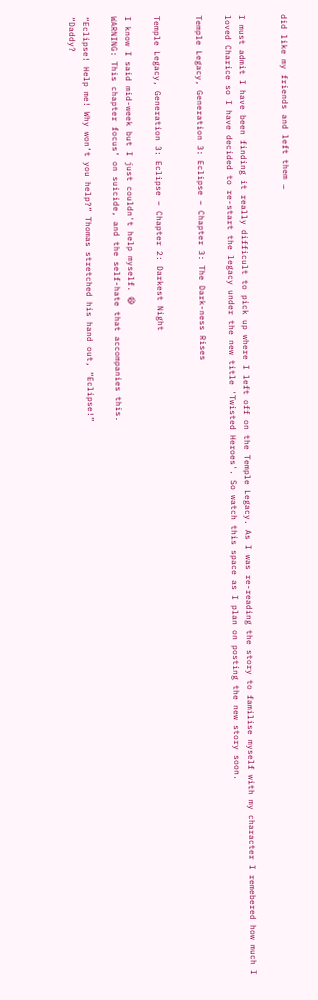did like my friends and left them …


I must admit I have been finding it really difficult to pick up where I left off on the Temple Legacy. As I was re-reading the story to familise myself with my character I remebered how much I loved Charice so I have decided to re-start the legacy under the new title 'Twisted Heroes'. So watch this space as I plan on posting the new story soon.

Temple Legacy, Generation 3: Eclipse – Chapter 3: The Dark-ness Rises


Temple Legacy, Generation 3: Eclipse – Chapter 2: Darkest Night

I know I said mid-week but I just couldn't help myself. 😄
WARNING: This chapter focus’ on suicide, and the self-hate that accompanies this.

“Eclipse! Help me! Why won’t you help?” Thomas stretched his hand out, “Eclipse!”
“Daddy?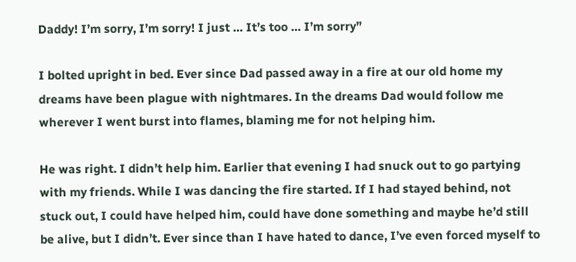Daddy! I’m sorry, I’m sorry! I just … It’s too … I’m sorry”

I bolted upright in bed. Ever since Dad passed away in a fire at our old home my dreams have been plague with nightmares. In the dreams Dad would follow me wherever I went burst into flames, blaming me for not helping him.

He was right. I didn’t help him. Earlier that evening I had snuck out to go partying with my friends. While I was dancing the fire started. If I had stayed behind, not stuck out, I could have helped him, could have done something and maybe he’d still be alive, but I didn’t. Ever since than I have hated to dance, I’ve even forced myself to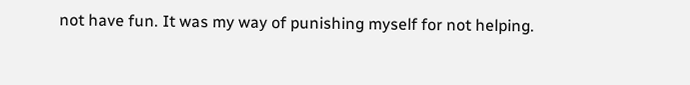not have fun. It was my way of punishing myself for not helping.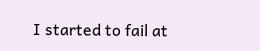I started to fail at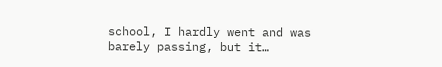school, I hardly went and was barely passing, but it…